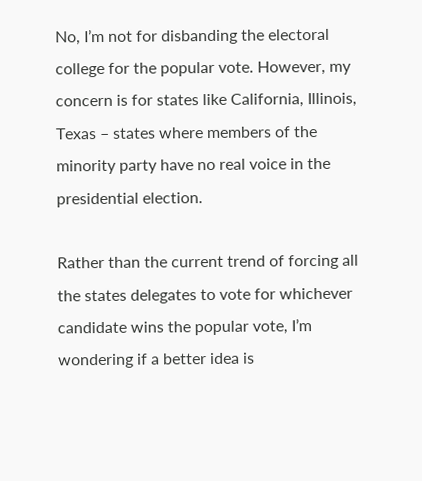No, I’m not for disbanding the electoral college for the popular vote. However, my concern is for states like California, Illinois, Texas – states where members of the minority party have no real voice in the presidential election.

Rather than the current trend of forcing all the states delegates to vote for whichever candidate wins the popular vote, I’m wondering if a better idea is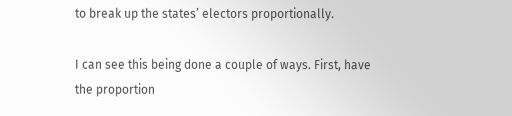to break up the states’ electors proportionally.

I can see this being done a couple of ways. First, have the proportion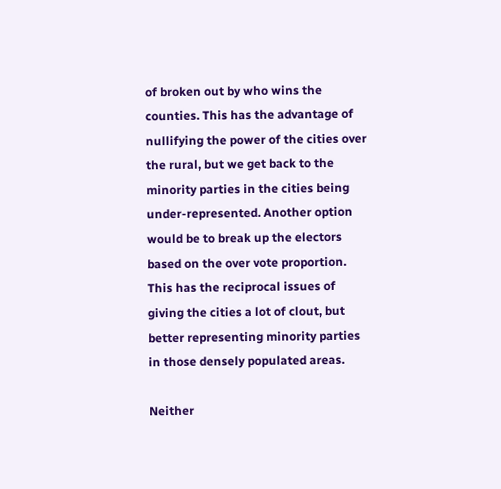of broken out by who wins the counties. This has the advantage of nullifying the power of the cities over the rural, but we get back to the minority parties in the cities being under-represented. Another option would be to break up the electors based on the over vote proportion. This has the reciprocal issues of giving the cities a lot of clout, but better representing minority parties in those densely populated areas.

Neither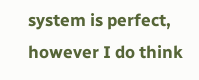system is perfect, however I do think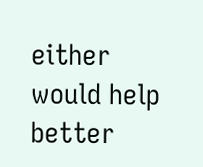either would help better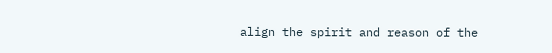align the spirit and reason of the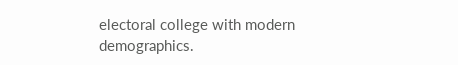electoral college with modern demographics.